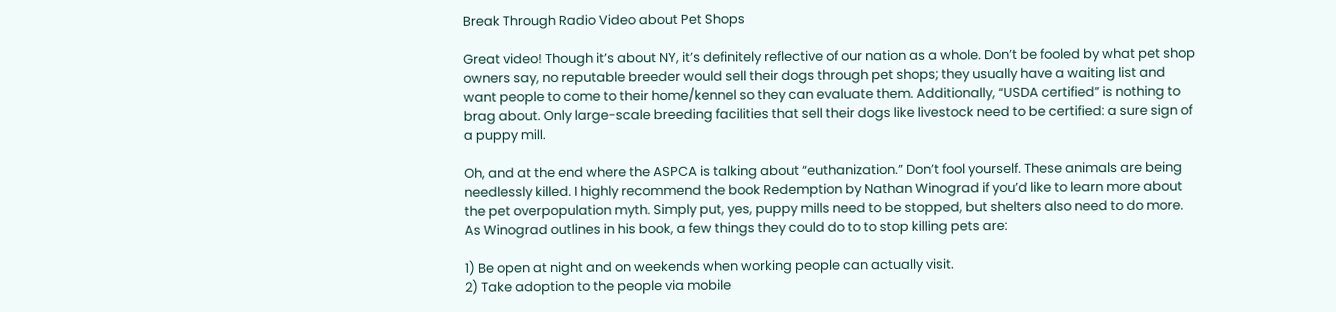Break Through Radio Video about Pet Shops

Great video! Though it’s about NY, it’s definitely reflective of our nation as a whole. Don’t be fooled by what pet shop owners say, no reputable breeder would sell their dogs through pet shops; they usually have a waiting list and want people to come to their home/kennel so they can evaluate them. Additionally, “USDA certified” is nothing to brag about. Only large-scale breeding facilities that sell their dogs like livestock need to be certified: a sure sign of a puppy mill.

Oh, and at the end where the ASPCA is talking about “euthanization.” Don’t fool yourself. These animals are being needlessly killed. I highly recommend the book Redemption by Nathan Winograd if you’d like to learn more about the pet overpopulation myth. Simply put, yes, puppy mills need to be stopped, but shelters also need to do more. As Winograd outlines in his book, a few things they could do to to stop killing pets are:

1) Be open at night and on weekends when working people can actually visit.
2) Take adoption to the people via mobile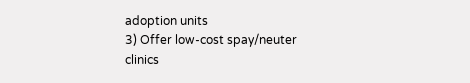adoption units
3) Offer low-cost spay/neuter clinics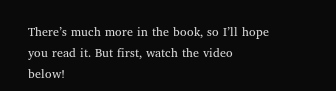There’s much more in the book, so I’ll hope you read it. But first, watch the video below!